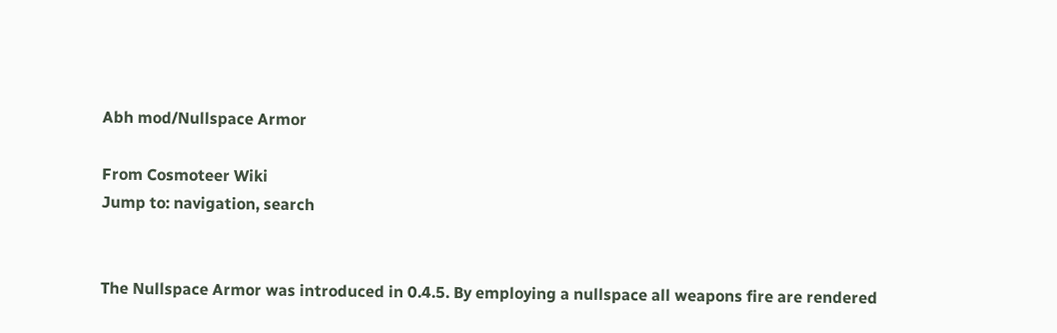Abh mod/Nullspace Armor

From Cosmoteer Wiki
Jump to: navigation, search


The Nullspace Armor was introduced in 0.4.5. By employing a nullspace all weapons fire are rendered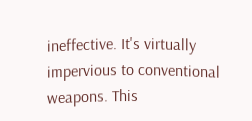ineffective. It's virtually impervious to conventional weapons. This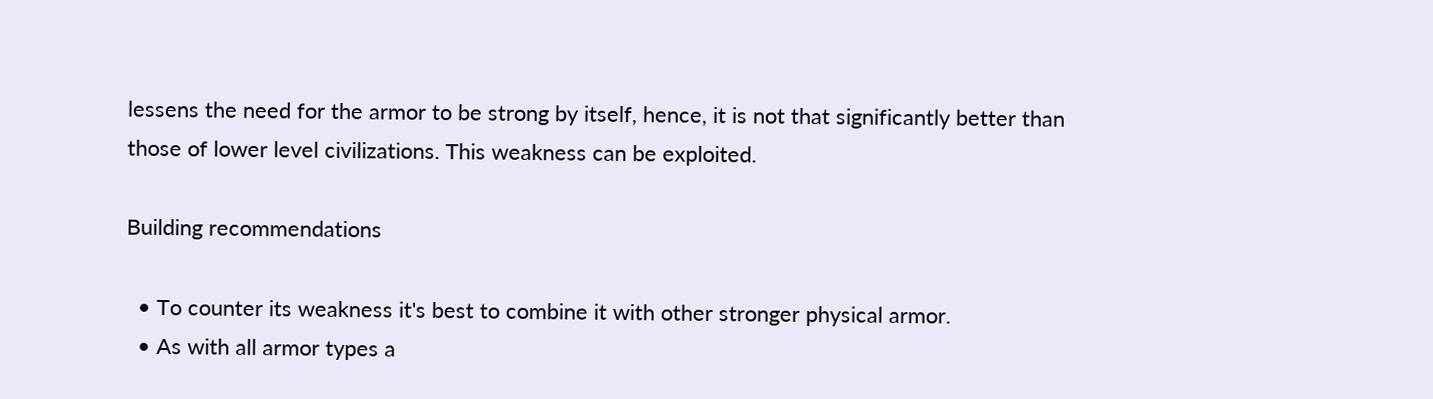lessens the need for the armor to be strong by itself, hence, it is not that significantly better than those of lower level civilizations. This weakness can be exploited.

Building recommendations

  • To counter its weakness it's best to combine it with other stronger physical armor.
  • As with all armor types a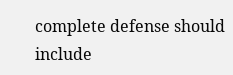complete defense should include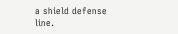a shield defense line.